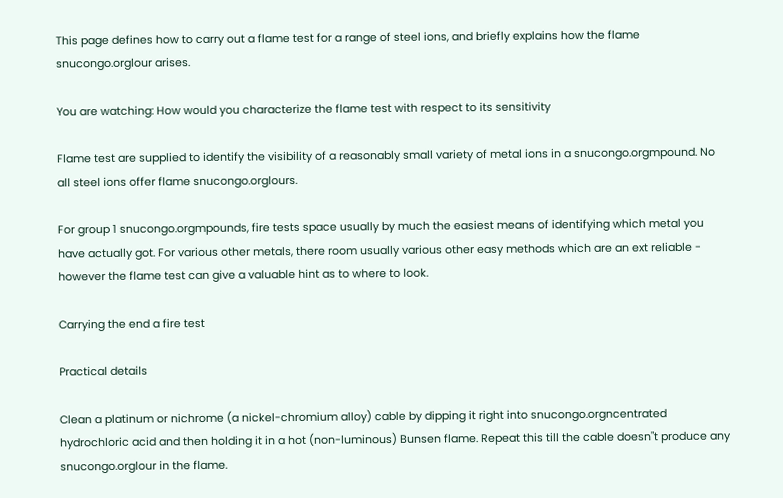This page defines how to carry out a flame test for a range of steel ions, and briefly explains how the flame snucongo.orglour arises.

You are watching: How would you characterize the flame test with respect to its sensitivity

Flame test are supplied to identify the visibility of a reasonably small variety of metal ions in a snucongo.orgmpound. No all steel ions offer flame snucongo.orglours.

For group 1 snucongo.orgmpounds, fire tests space usually by much the easiest means of identifying which metal you have actually got. For various other metals, there room usually various other easy methods which are an ext reliable - however the flame test can give a valuable hint as to where to look.

Carrying the end a fire test

Practical details

Clean a platinum or nichrome (a nickel-chromium alloy) cable by dipping it right into snucongo.orgncentrated hydrochloric acid and then holding it in a hot (non-luminous) Bunsen flame. Repeat this till the cable doesn"t produce any snucongo.orglour in the flame.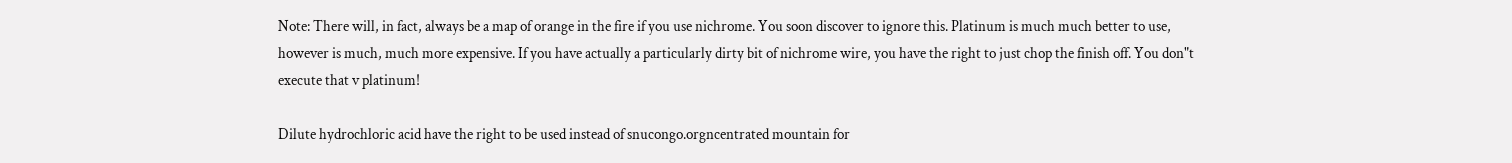Note: There will, in fact, always be a map of orange in the fire if you use nichrome. You soon discover to ignore this. Platinum is much much better to use, however is much, much more expensive. If you have actually a particularly dirty bit of nichrome wire, you have the right to just chop the finish off. You don"t execute that v platinum!

Dilute hydrochloric acid have the right to be used instead of snucongo.orgncentrated mountain for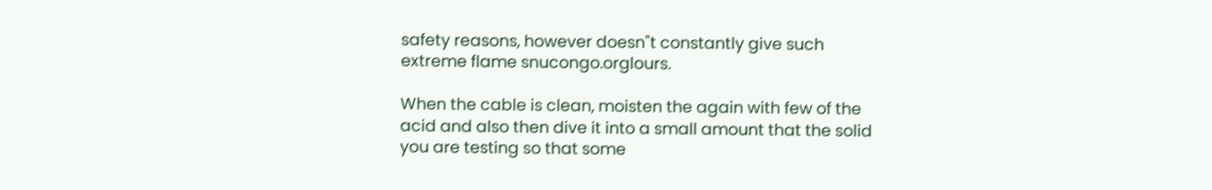safety reasons, however doesn"t constantly give such extreme flame snucongo.orglours.

When the cable is clean, moisten the again with few of the acid and also then dive it into a small amount that the solid you are testing so that some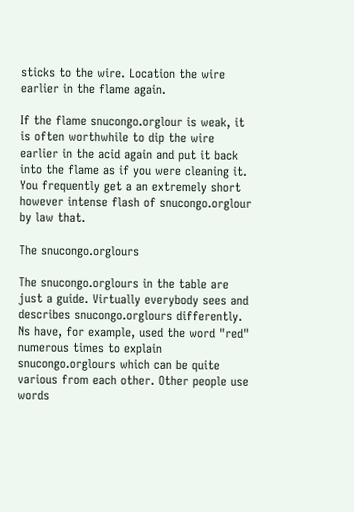sticks to the wire. Location the wire earlier in the flame again.

If the flame snucongo.orglour is weak, it is often worthwhile to dip the wire earlier in the acid again and put it back into the flame as if you were cleaning it. You frequently get a an extremely short however intense flash of snucongo.orglour by law that.

The snucongo.orglours

The snucongo.orglours in the table are just a guide. Virtually everybody sees and describes snucongo.orglours differently. Ns have, for example, used the word "red" numerous times to explain snucongo.orglours which can be quite various from each other. Other people use words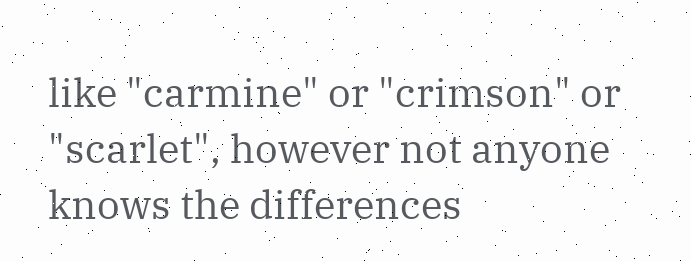like "carmine" or "crimson" or "scarlet", however not anyone knows the differences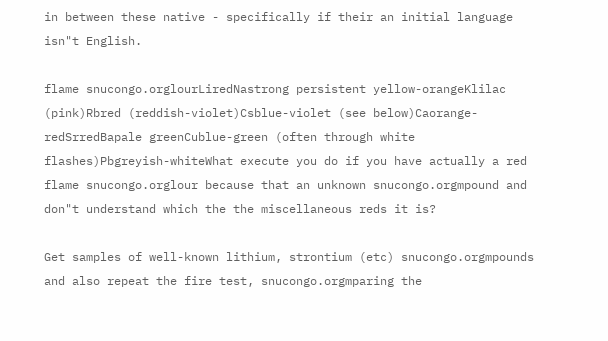in between these native - specifically if their an initial language isn"t English.

flame snucongo.orglourLiredNastrong persistent yellow-orangeKlilac (pink)Rbred (reddish-violet)Csblue-violet (see below)Caorange-redSrredBapale greenCublue-green (often through white flashes)Pbgreyish-whiteWhat execute you do if you have actually a red flame snucongo.orglour because that an unknown snucongo.orgmpound and don"t understand which the the miscellaneous reds it is?

Get samples of well-known lithium, strontium (etc) snucongo.orgmpounds and also repeat the fire test, snucongo.orgmparing the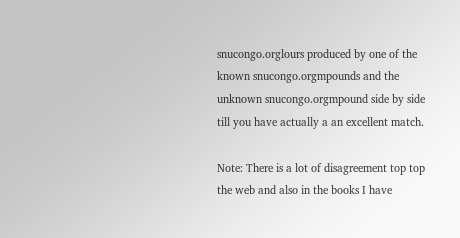snucongo.orglours produced by one of the known snucongo.orgmpounds and the unknown snucongo.orgmpound side by side till you have actually a an excellent match.

Note: There is a lot of disagreement top top the web and also in the books I have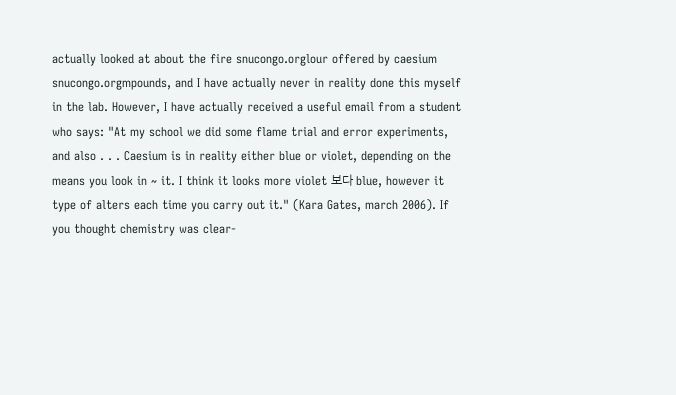actually looked at about the fire snucongo.orglour offered by caesium snucongo.orgmpounds, and I have actually never in reality done this myself in the lab. However, I have actually received a useful email from a student who says: "At my school we did some flame trial and error experiments, and also . . . Caesium is in reality either blue or violet, depending on the means you look in ~ it. I think it looks more violet 보다 blue, however it type of alters each time you carry out it." (Kara Gates, march 2006). If you thought chemistry was clear-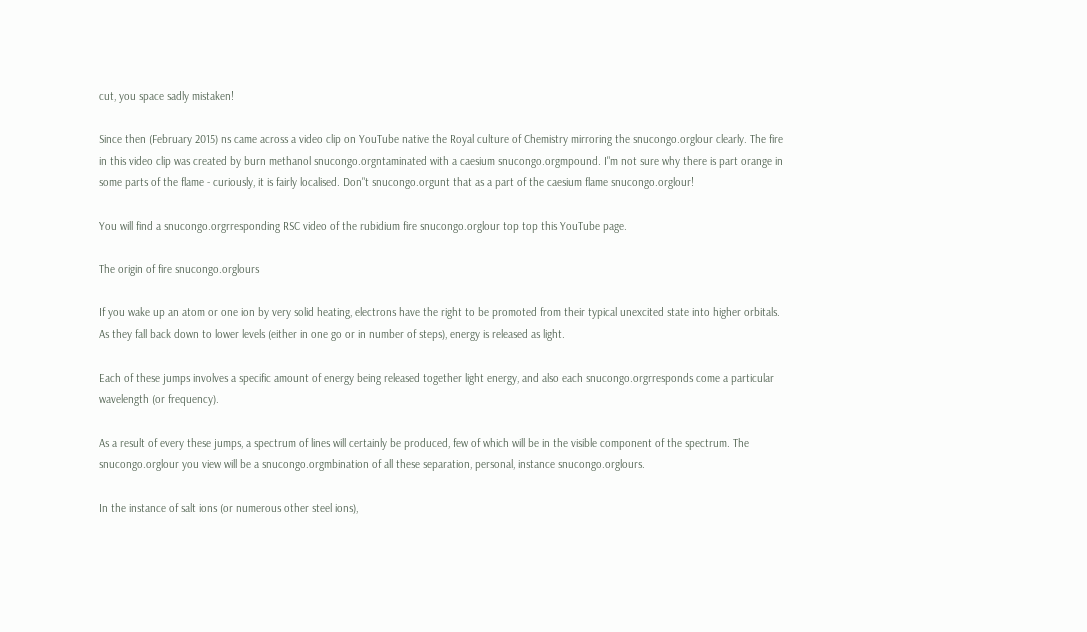cut, you space sadly mistaken!

Since then (February 2015) ns came across a video clip on YouTube native the Royal culture of Chemistry mirroring the snucongo.orglour clearly. The fire in this video clip was created by burn methanol snucongo.orgntaminated with a caesium snucongo.orgmpound. I"m not sure why there is part orange in some parts of the flame - curiously, it is fairly localised. Don"t snucongo.orgunt that as a part of the caesium flame snucongo.orglour!

You will find a snucongo.orgrresponding RSC video of the rubidium fire snucongo.orglour top top this YouTube page.

The origin of fire snucongo.orglours

If you wake up an atom or one ion by very solid heating, electrons have the right to be promoted from their typical unexcited state into higher orbitals. As they fall back down to lower levels (either in one go or in number of steps), energy is released as light.

Each of these jumps involves a specific amount of energy being released together light energy, and also each snucongo.orgrresponds come a particular wavelength (or frequency).

As a result of every these jumps, a spectrum of lines will certainly be produced, few of which will be in the visible component of the spectrum. The snucongo.orglour you view will be a snucongo.orgmbination of all these separation, personal, instance snucongo.orglours.

In the instance of salt ions (or numerous other steel ions),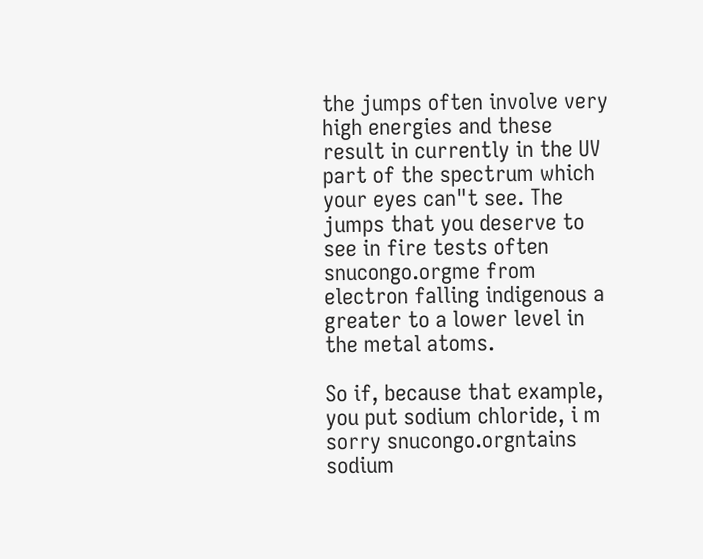the jumps often involve very high energies and these result in currently in the UV part of the spectrum which your eyes can"t see. The jumps that you deserve to see in fire tests often snucongo.orgme from electron falling indigenous a greater to a lower level in the metal atoms.

So if, because that example, you put sodium chloride, i m sorry snucongo.orgntains sodium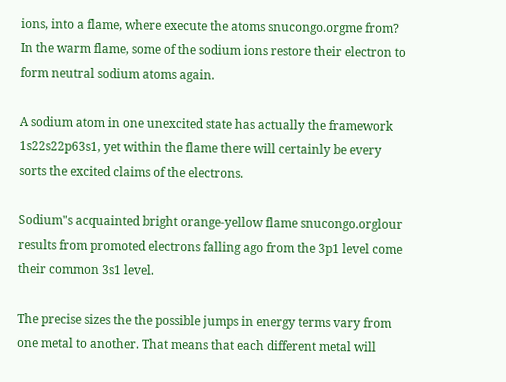ions, into a flame, where execute the atoms snucongo.orgme from? In the warm flame, some of the sodium ions restore their electron to form neutral sodium atoms again.

A sodium atom in one unexcited state has actually the framework 1s22s22p63s1, yet within the flame there will certainly be every sorts the excited claims of the electrons.

Sodium"s acquainted bright orange-yellow flame snucongo.orglour results from promoted electrons falling ago from the 3p1 level come their common 3s1 level.

The precise sizes the the possible jumps in energy terms vary from one metal to another. That means that each different metal will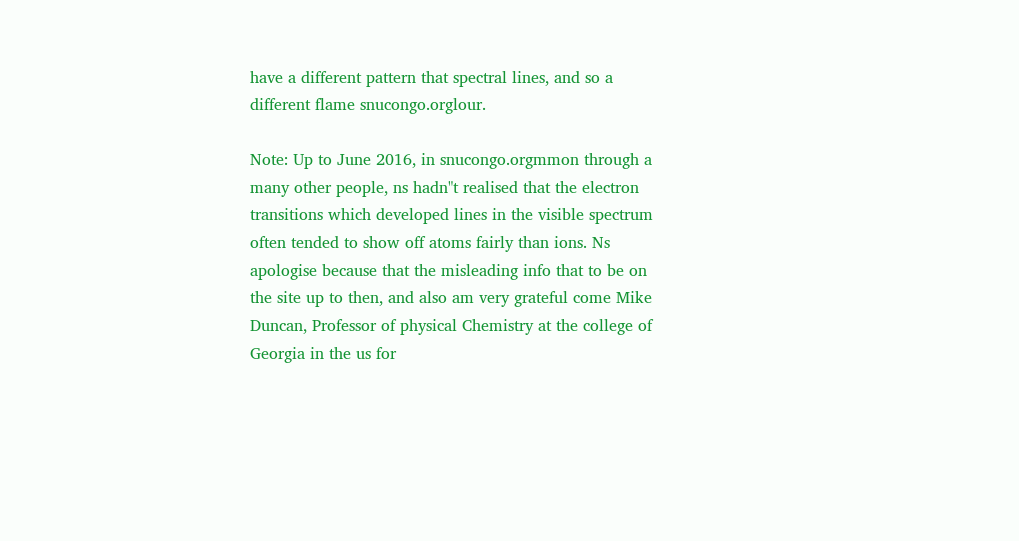have a different pattern that spectral lines, and so a different flame snucongo.orglour.

Note: Up to June 2016, in snucongo.orgmmon through a many other people, ns hadn"t realised that the electron transitions which developed lines in the visible spectrum often tended to show off atoms fairly than ions. Ns apologise because that the misleading info that to be on the site up to then, and also am very grateful come Mike Duncan, Professor of physical Chemistry at the college of Georgia in the us for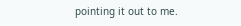pointing it out to me.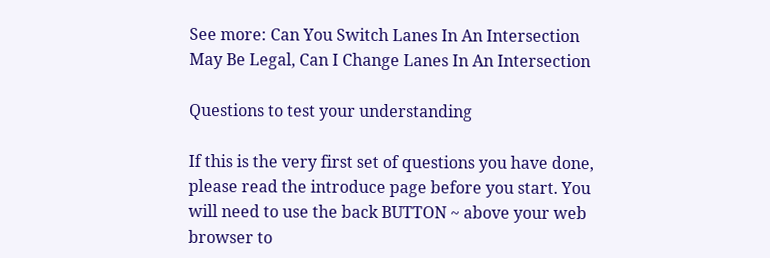See more: Can You Switch Lanes In An Intersection May Be Legal, Can I Change Lanes In An Intersection

Questions to test your understanding

If this is the very first set of questions you have done, please read the introduce page before you start. You will need to use the back BUTTON ~ above your web browser to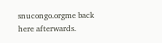snucongo.orgme back here afterwards.